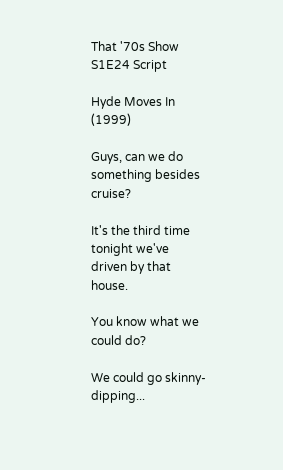That '70s Show S1E24 Script

Hyde Moves In (1999)

Guys, can we do something besides cruise?

It's the third time tonight we've driven by that house.

You know what we could do?

We could go skinny-dipping...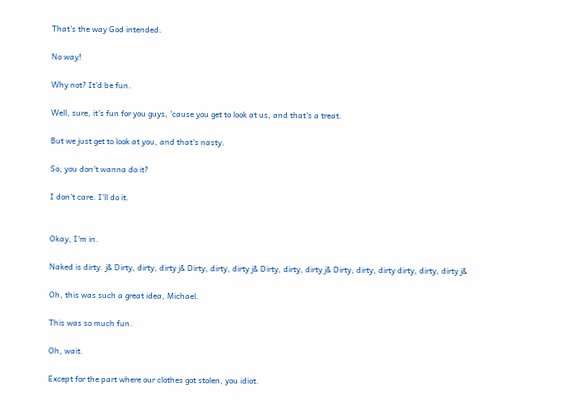That's the way God intended.

No way!

Why not? It'd be fun.

Well, sure, it's fun for you guys, 'cause you get to look at us, and that's a treat.

But we just get to look at you, and that's nasty.

So, you don't wanna do it?

I don't care. I'll do it.


Okay, I'm in.

Naked is dirty. j& Dirty, dirty, dirty j& Dirty, dirty, dirty j& Dirty, dirty, dirty j& Dirty, dirty, dirty dirty, dirty, dirty j&

Oh, this was such a great idea, Michael.

This was so much fun.

Oh, wait.

Except for the part where our clothes got stolen, you idiot.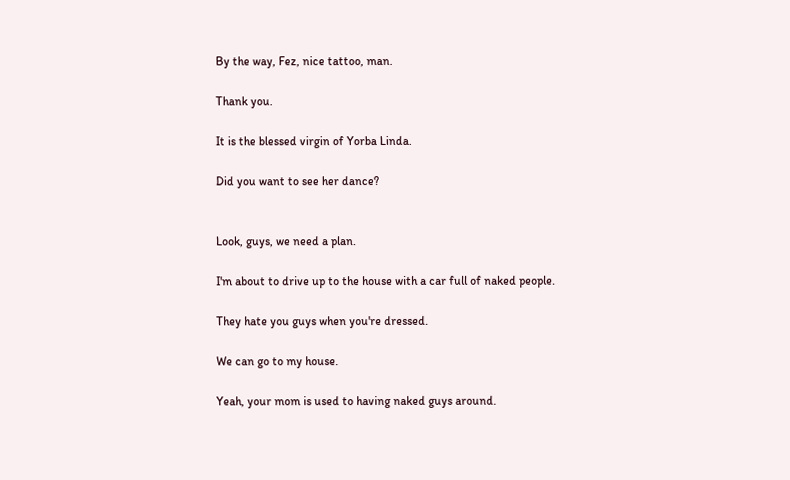By the way, Fez, nice tattoo, man.

Thank you.

It is the blessed virgin of Yorba Linda.

Did you want to see her dance?


Look, guys, we need a plan.

I'm about to drive up to the house with a car full of naked people.

They hate you guys when you're dressed.

We can go to my house.

Yeah, your mom is used to having naked guys around.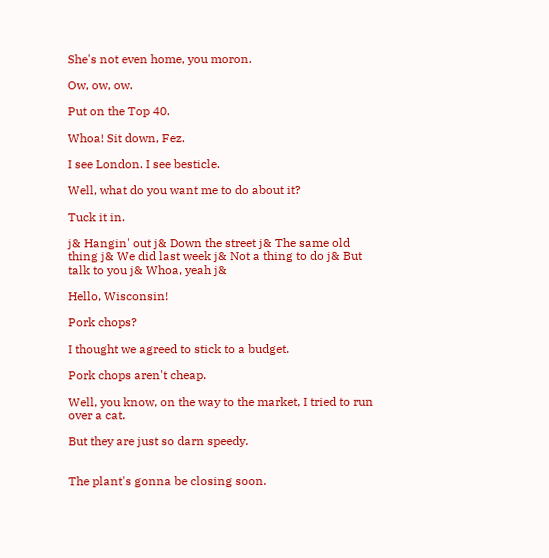She's not even home, you moron.

Ow, ow, ow.

Put on the Top 40.

Whoa! Sit down, Fez.

I see London. I see besticle.

Well, what do you want me to do about it?

Tuck it in.

j& Hangin' out j& Down the street j& The same old thing j& We did last week j& Not a thing to do j& But talk to you j& Whoa, yeah j&

Hello, Wisconsin!

Pork chops?

I thought we agreed to stick to a budget.

Pork chops aren't cheap.

Well, you know, on the way to the market, I tried to run over a cat.

But they are just so darn speedy.


The plant's gonna be closing soon.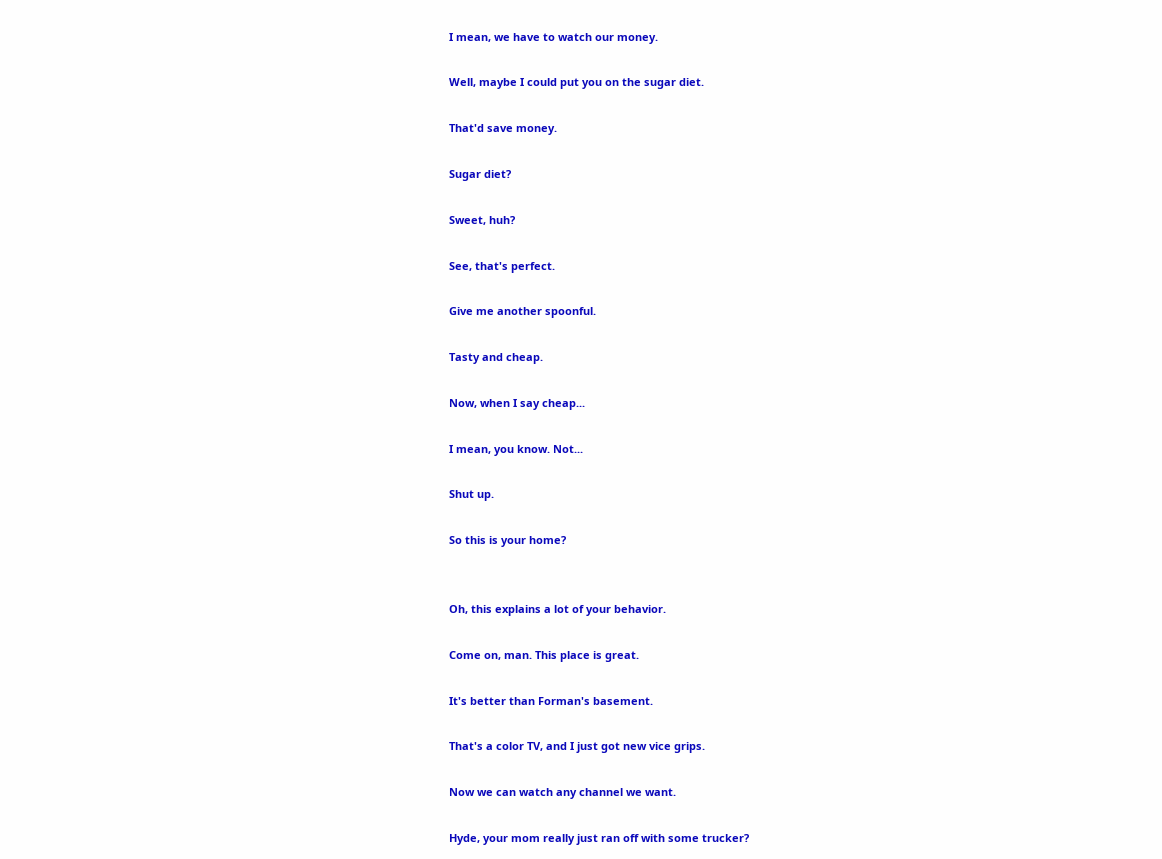I mean, we have to watch our money.

Well, maybe I could put you on the sugar diet.

That'd save money.

Sugar diet?

Sweet, huh?

See, that's perfect.

Give me another spoonful.

Tasty and cheap.

Now, when I say cheap...

I mean, you know. Not...

Shut up.

So this is your home?


Oh, this explains a lot of your behavior.

Come on, man. This place is great.

It's better than Forman's basement.

That's a color TV, and I just got new vice grips.

Now we can watch any channel we want.

Hyde, your mom really just ran off with some trucker?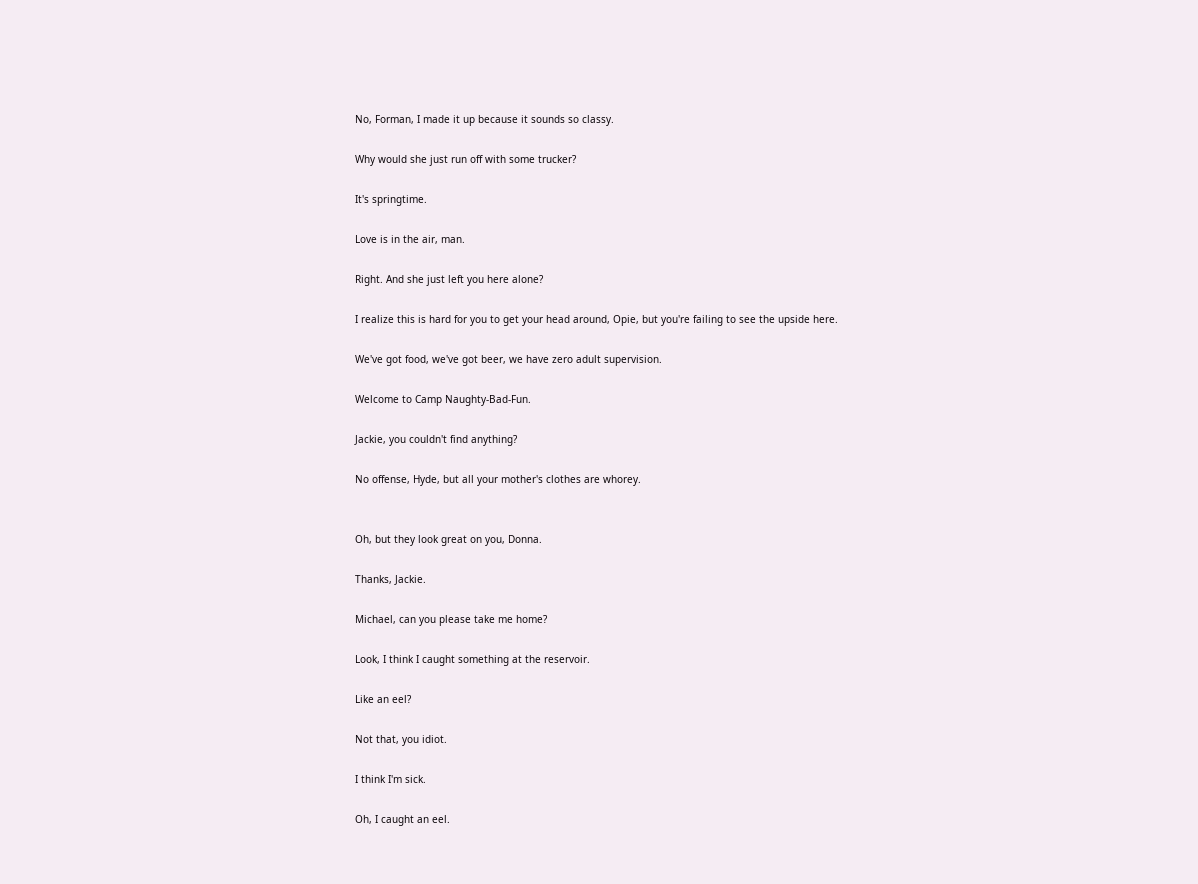No, Forman, I made it up because it sounds so classy.

Why would she just run off with some trucker?

It's springtime.

Love is in the air, man.

Right. And she just left you here alone?

I realize this is hard for you to get your head around, Opie, but you're failing to see the upside here.

We've got food, we've got beer, we have zero adult supervision.

Welcome to Camp Naughty-Bad-Fun.

Jackie, you couldn't find anything?

No offense, Hyde, but all your mother's clothes are whorey.


Oh, but they look great on you, Donna.

Thanks, Jackie.

Michael, can you please take me home?

Look, I think I caught something at the reservoir.

Like an eel?

Not that, you idiot.

I think I'm sick.

Oh, I caught an eel.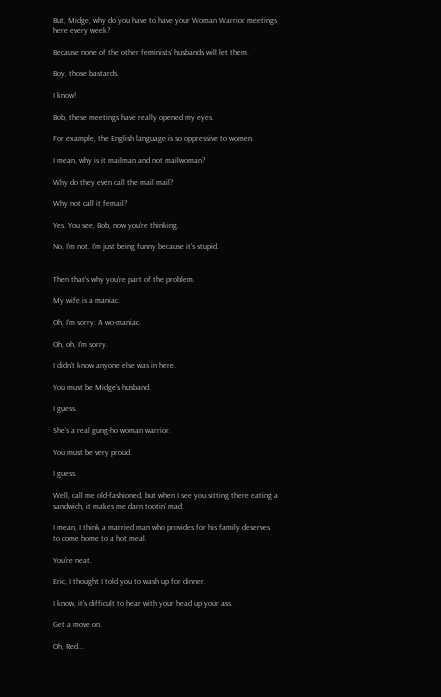But, Midge, why do you have to have your Woman Warrior meetings here every week?

Because none of the other feminists' husbands will let them.

Boy, those bastards.

I know!

Bob, these meetings have really opened my eyes.

For example, the English language is so oppressive to women.

I mean, why is it mailman and not mailwoman?

Why do they even call the mail mail?

Why not call it femail?

Yes. You see, Bob, now you're thinking.

No, I'm not. I'm just being funny because it's stupid.


Then that's why you're part of the problem.

My wife is a maniac.

Oh, I'm sorry. A wo-maniac.

Oh, oh, I'm sorry.

I didn't know anyone else was in here.

You must be Midge's husband.

I guess.

She's a real gung-ho woman warrior.

You must be very proud.

I guess.

Well, call me old-fashioned, but when I see you sitting there eating a sandwich, it makes me darn tootin' mad.

I mean, I think a married man who provides for his family deserves to come home to a hot meal.

You're neat.

Eric, I thought I told you to wash up for dinner.

I know, it's difficult to hear with your head up your ass.

Get a move on.

Oh, Red...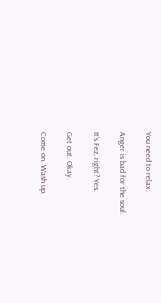You need to relax.

Anger is bad for the soul.

It's Fez, right? Yes.

Get out. Okay.

Come on. Wash up.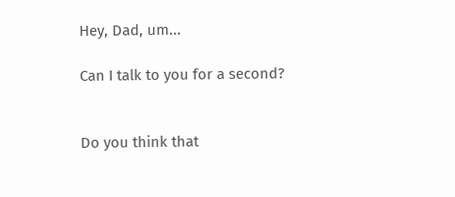Hey, Dad, um...

Can I talk to you for a second?


Do you think that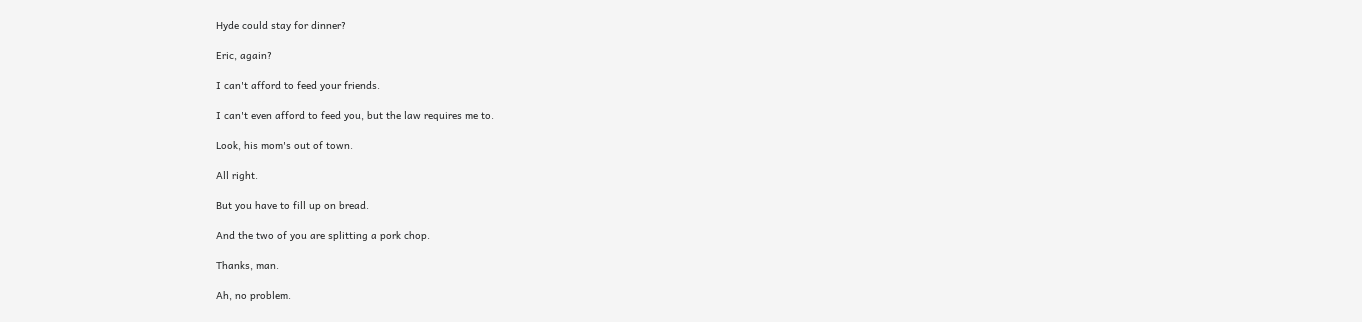Hyde could stay for dinner?

Eric, again?

I can't afford to feed your friends.

I can't even afford to feed you, but the law requires me to.

Look, his mom's out of town.

All right.

But you have to fill up on bread.

And the two of you are splitting a pork chop.

Thanks, man.

Ah, no problem.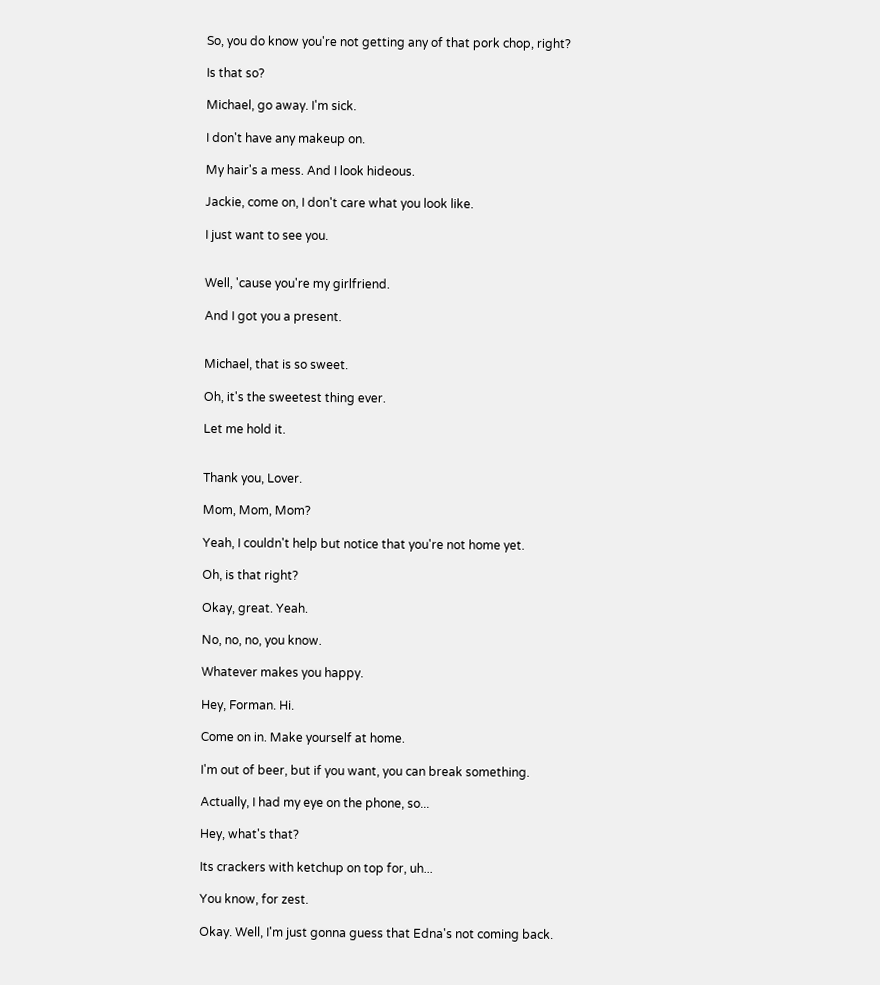So, you do know you're not getting any of that pork chop, right?

Is that so?

Michael, go away. I'm sick.

I don't have any makeup on.

My hair's a mess. And I look hideous.

Jackie, come on, I don't care what you look like.

I just want to see you.


Well, 'cause you're my girlfriend.

And I got you a present.


Michael, that is so sweet.

Oh, it's the sweetest thing ever.

Let me hold it.


Thank you, Lover.

Mom, Mom, Mom?

Yeah, I couldn't help but notice that you're not home yet.

Oh, is that right?

Okay, great. Yeah.

No, no, no, you know.

Whatever makes you happy.

Hey, Forman. Hi.

Come on in. Make yourself at home.

I'm out of beer, but if you want, you can break something.

Actually, I had my eye on the phone, so...

Hey, what's that?

Its crackers with ketchup on top for, uh...

You know, for zest.

Okay. Well, I'm just gonna guess that Edna's not coming back.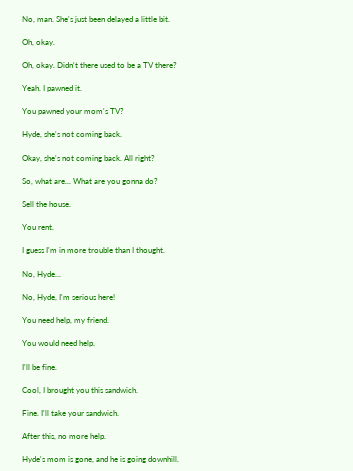No, man. She's just been delayed a little bit.

Oh, okay.

Oh, okay. Didn't there used to be a TV there?

Yeah. I pawned it.

You pawned your mom's TV?

Hyde, she's not coming back.

Okay, she's not coming back. All right?

So, what are... What are you gonna do?

Sell the house.

You rent.

I guess I'm in more trouble than I thought.

No, Hyde...

No, Hyde, I'm serious here!

You need help, my friend.

You would need help.

I'll be fine.

Cool, I brought you this sandwich.

Fine. I'll take your sandwich.

After this, no more help.

Hyde's mom is gone, and he is going downhill.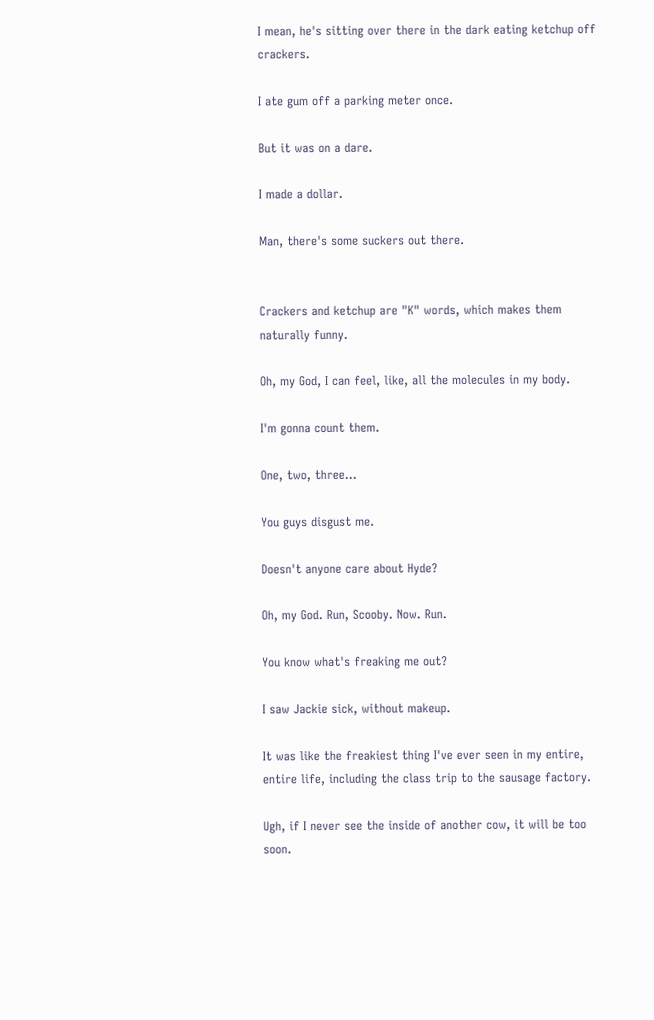I mean, he's sitting over there in the dark eating ketchup off crackers.

I ate gum off a parking meter once.

But it was on a dare.

I made a dollar.

Man, there's some suckers out there.


Crackers and ketchup are "K" words, which makes them naturally funny.

Oh, my God, I can feel, like, all the molecules in my body.

I'm gonna count them.

One, two, three...

You guys disgust me.

Doesn't anyone care about Hyde?

Oh, my God. Run, Scooby. Now. Run.

You know what's freaking me out?

I saw Jackie sick, without makeup.

It was like the freakiest thing I've ever seen in my entire, entire life, including the class trip to the sausage factory.

Ugh, if I never see the inside of another cow, it will be too soon.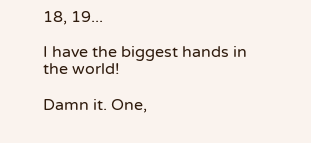18, 19...

I have the biggest hands in the world!

Damn it. One,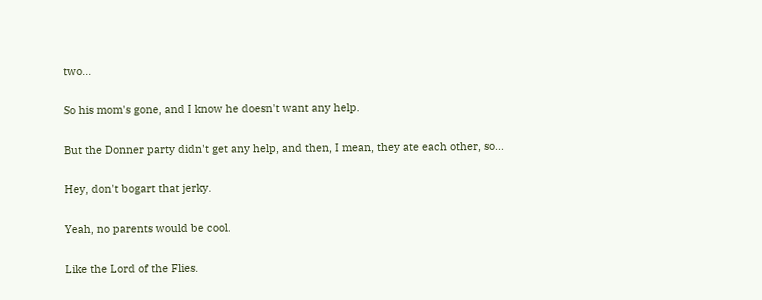two...

So his mom's gone, and I know he doesn't want any help.

But the Donner party didn't get any help, and then, I mean, they ate each other, so...

Hey, don't bogart that jerky.

Yeah, no parents would be cool.

Like the Lord of the Flies.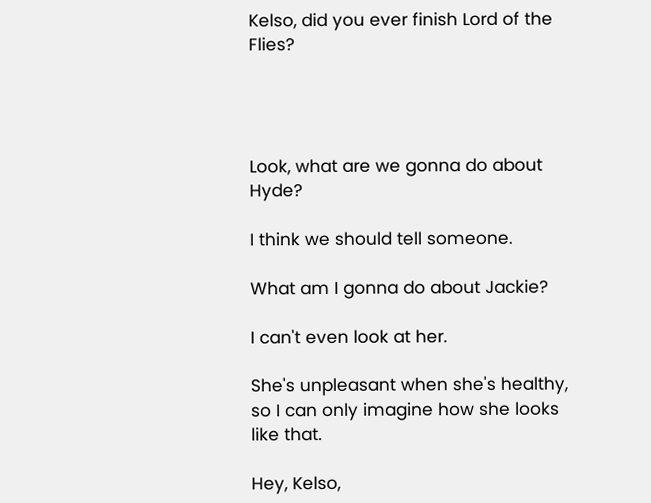Kelso, did you ever finish Lord of the Flies?




Look, what are we gonna do about Hyde?

I think we should tell someone.

What am I gonna do about Jackie?

I can't even look at her.

She's unpleasant when she's healthy, so I can only imagine how she looks like that.

Hey, Kelso,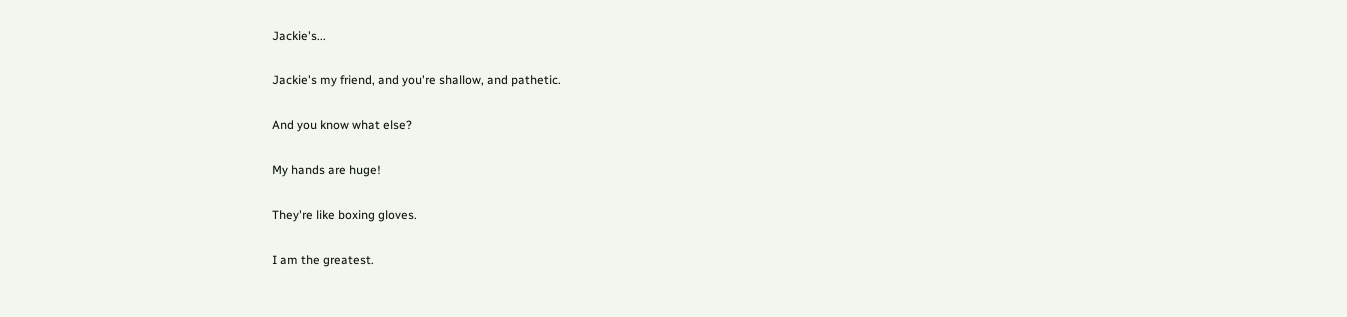Jackie's...

Jackie's my friend, and you're shallow, and pathetic.

And you know what else?

My hands are huge!

They're like boxing gloves.

I am the greatest.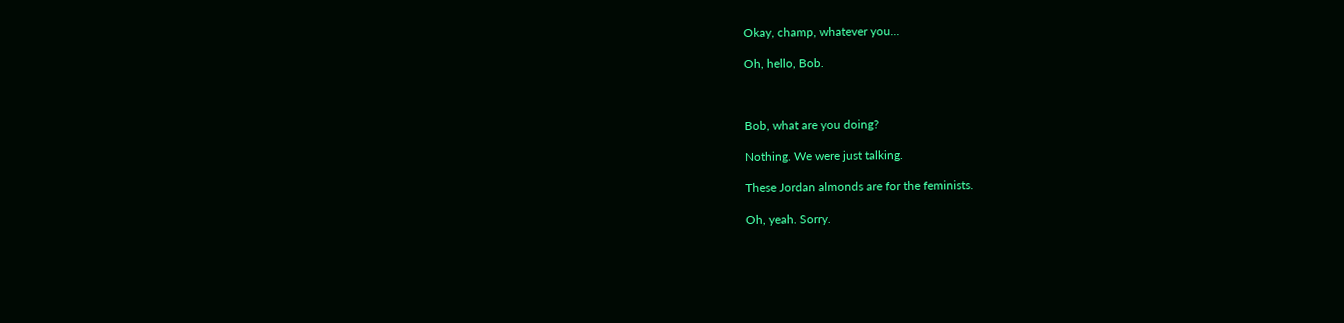Okay, champ, whatever you...

Oh, hello, Bob.



Bob, what are you doing?

Nothing. We were just talking.

These Jordan almonds are for the feminists.

Oh, yeah. Sorry.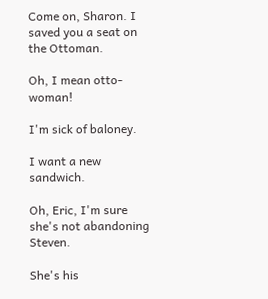Come on, Sharon. I saved you a seat on the Ottoman.

Oh, I mean otto-woman!

I'm sick of baloney.

I want a new sandwich.

Oh, Eric, I'm sure she's not abandoning Steven.

She's his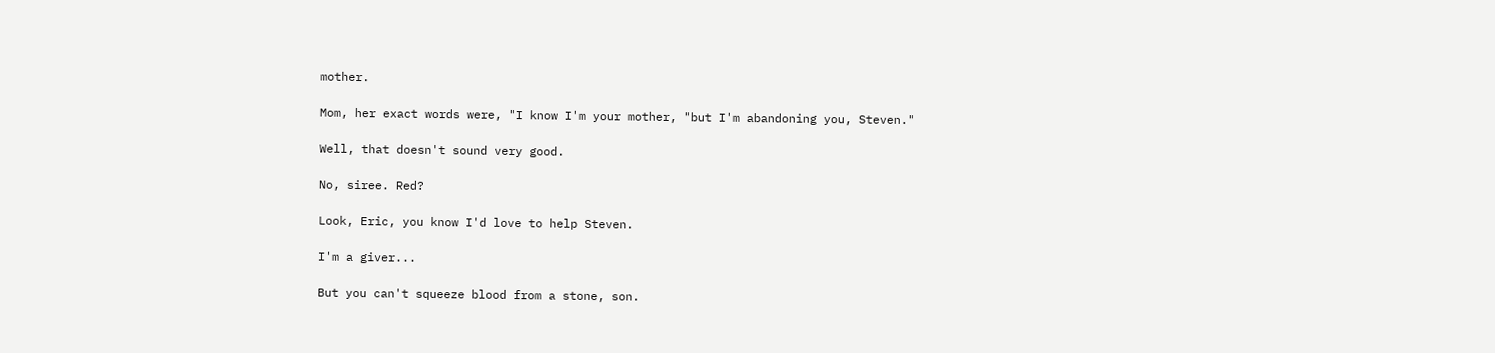mother.

Mom, her exact words were, "I know I'm your mother, "but I'm abandoning you, Steven."

Well, that doesn't sound very good.

No, siree. Red?

Look, Eric, you know I'd love to help Steven.

I'm a giver...

But you can't squeeze blood from a stone, son.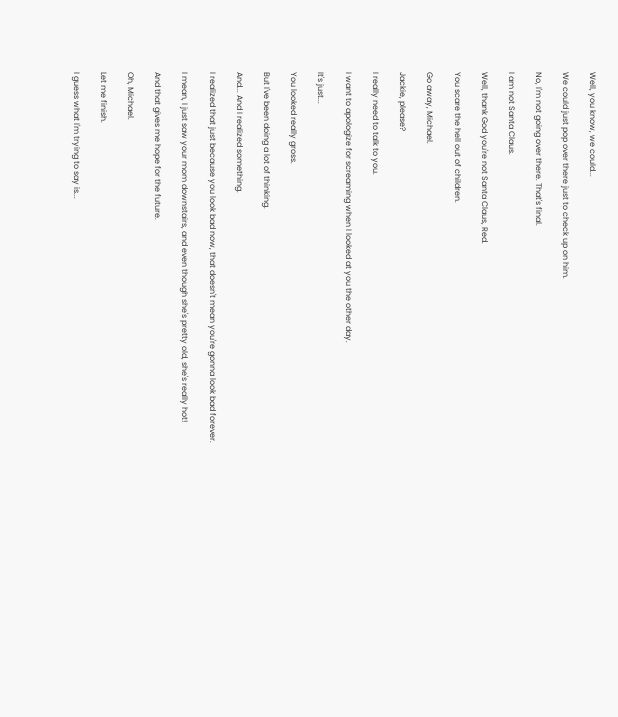Well, you know, we could...

We could just pop over there just to check up on him.

No, I'm not going over there. That's final.

I am not Santa Claus.

Well, thank God you're not Santa Claus, Red.

You scare the hell out of children.

Go away, Michael.

Jackie, please?

I really need to talk to you.

I want to apologize for screaming when I looked at you the other day.

It's just...

You looked really gross.

But I've been doing a lot of thinking.

And... And I realized something.

I realized that just because you look bad now, that doesn't mean you're gonna look bad forever.

I mean, I just saw your mom downstairs, and even though she's pretty old, she's really hot!

And that gives me hope for the future.

Oh, Michael.

Let me finish.

I guess what I'm trying to say is...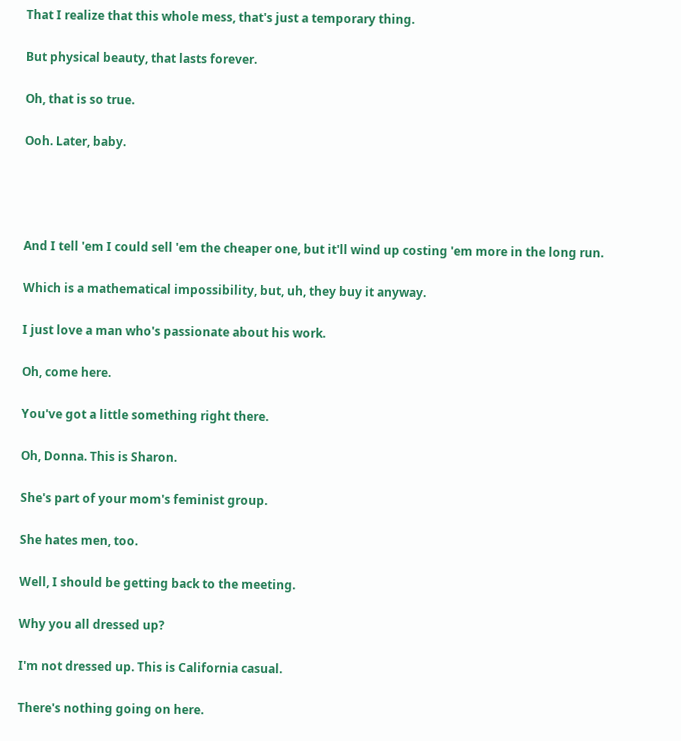That I realize that this whole mess, that's just a temporary thing.

But physical beauty, that lasts forever.

Oh, that is so true.

Ooh. Later, baby.




And I tell 'em I could sell 'em the cheaper one, but it'll wind up costing 'em more in the long run.

Which is a mathematical impossibility, but, uh, they buy it anyway.

I just love a man who's passionate about his work.

Oh, come here.

You've got a little something right there.

Oh, Donna. This is Sharon.

She's part of your mom's feminist group.

She hates men, too.

Well, I should be getting back to the meeting.

Why you all dressed up?

I'm not dressed up. This is California casual.

There's nothing going on here.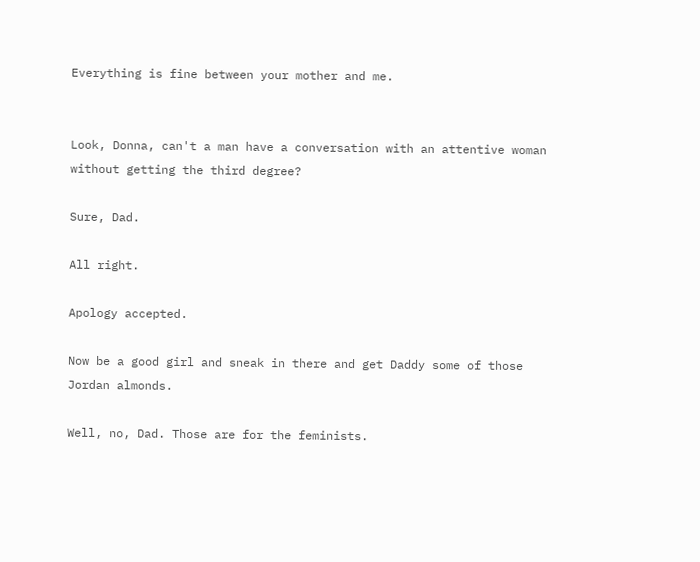Everything is fine between your mother and me.


Look, Donna, can't a man have a conversation with an attentive woman without getting the third degree?

Sure, Dad.

All right.

Apology accepted.

Now be a good girl and sneak in there and get Daddy some of those Jordan almonds.

Well, no, Dad. Those are for the feminists.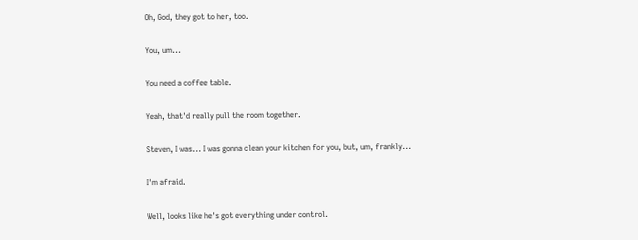Oh, God, they got to her, too.

You, um...

You need a coffee table.

Yeah, that'd really pull the room together.

Steven, I was... I was gonna clean your kitchen for you, but, um, frankly...

I'm afraid.

Well, looks like he's got everything under control.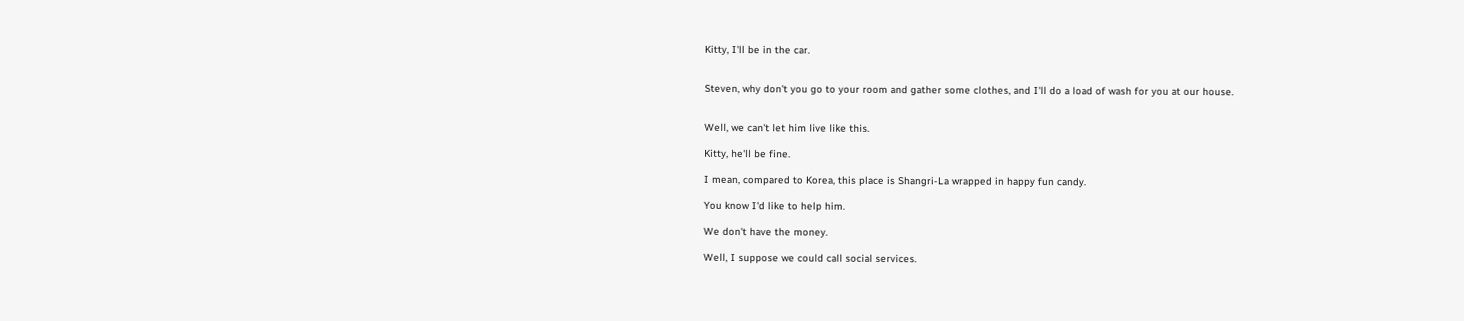Kitty, I'll be in the car.


Steven, why don't you go to your room and gather some clothes, and I'll do a load of wash for you at our house.


Well, we can't let him live like this.

Kitty, he'll be fine.

I mean, compared to Korea, this place is Shangri-La wrapped in happy fun candy.

You know I'd like to help him.

We don't have the money.

Well, I suppose we could call social services.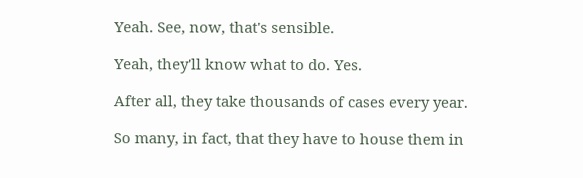Yeah. See, now, that's sensible.

Yeah, they'll know what to do. Yes.

After all, they take thousands of cases every year.

So many, in fact, that they have to house them in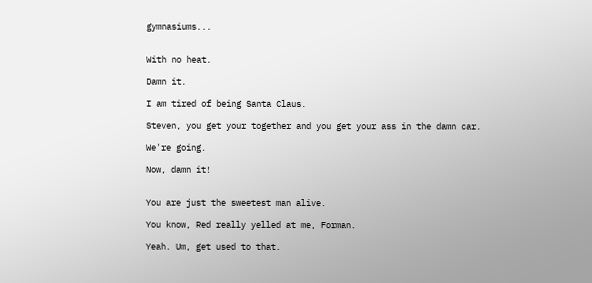gymnasiums...


With no heat.

Damn it.

I am tired of being Santa Claus.

Steven, you get your together and you get your ass in the damn car.

We're going.

Now, damn it!


You are just the sweetest man alive.

You know, Red really yelled at me, Forman.

Yeah. Um, get used to that.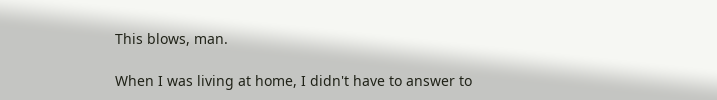This blows, man.

When I was living at home, I didn't have to answer to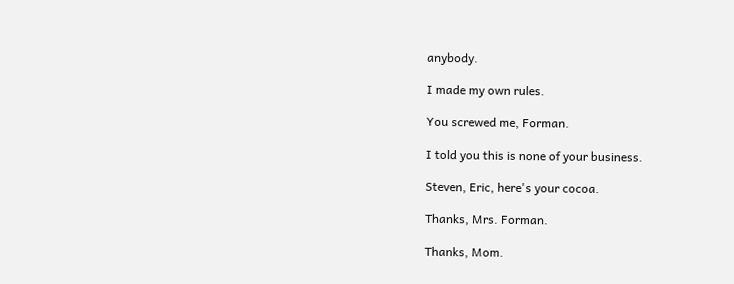anybody.

I made my own rules.

You screwed me, Forman.

I told you this is none of your business.

Steven, Eric, here's your cocoa.

Thanks, Mrs. Forman.

Thanks, Mom.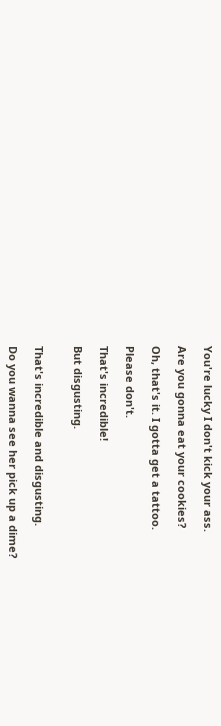You're lucky I don't kick your ass.

Are you gonna eat your cookies?

Oh, that's it. I gotta get a tattoo.

Please don't.

That's incredible!

But disgusting.


That's incredible and disgusting.

Do you wanna see her pick up a dime?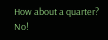How about a quarter? No!